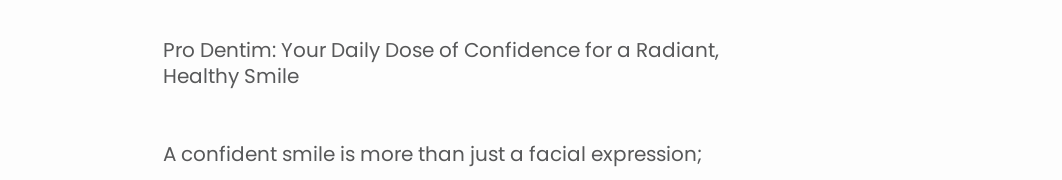Pro Dentim: Your Daily Dose of Confidence for a Radiant, Healthy Smile


A confident smile is more than just a facial expression;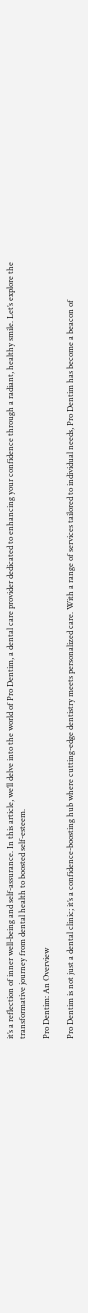it’s a reflection of inner well-being and self-assurance. In this article, we’ll delve into the world of Pro Dentim, a dental care provider dedicated to enhancing your confidence through a radiant, healthy smile. Let’s explore the transformative journey from dental health to boosted self-esteem.

Pro Dentim: An Overview

Pro Dentim is not just a dental clinic; it’s a confidence-boosting hub where cutting-edge dentistry meets personalized care. With a range of services tailored to individual needs, Pro Dentim has become a beacon of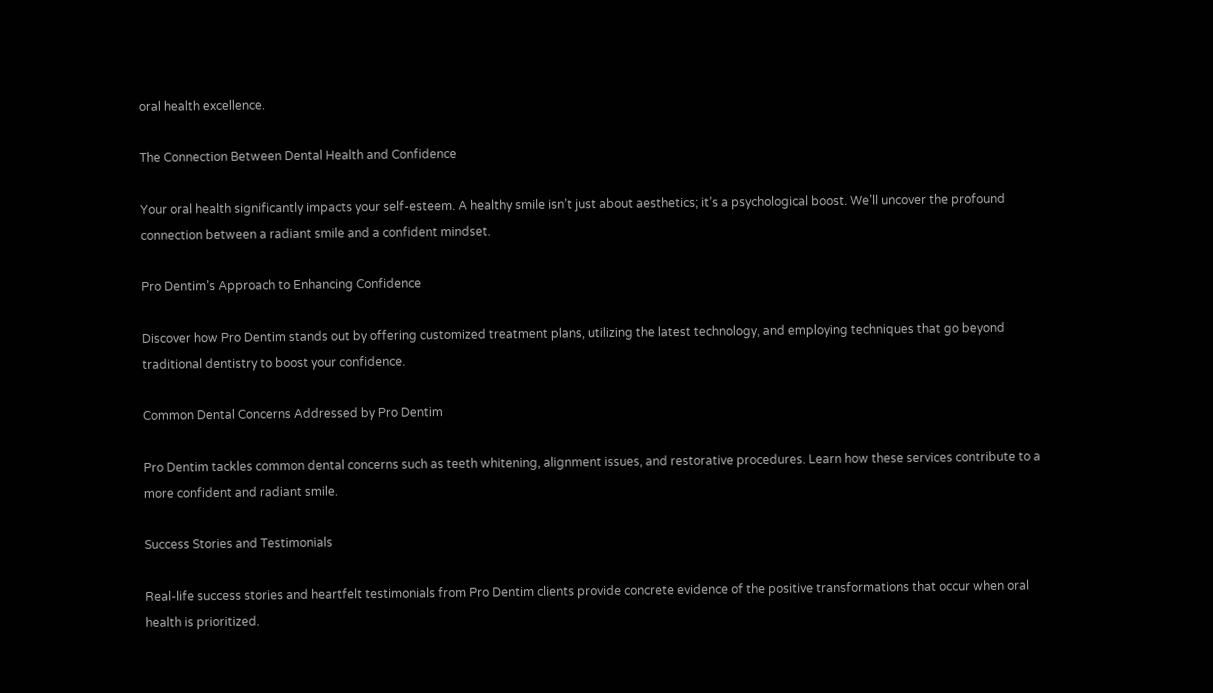oral health excellence.

The Connection Between Dental Health and Confidence

Your oral health significantly impacts your self-esteem. A healthy smile isn’t just about aesthetics; it’s a psychological boost. We’ll uncover the profound connection between a radiant smile and a confident mindset.

Pro Dentim’s Approach to Enhancing Confidence

Discover how Pro Dentim stands out by offering customized treatment plans, utilizing the latest technology, and employing techniques that go beyond traditional dentistry to boost your confidence.

Common Dental Concerns Addressed by Pro Dentim

Pro Dentim tackles common dental concerns such as teeth whitening, alignment issues, and restorative procedures. Learn how these services contribute to a more confident and radiant smile.

Success Stories and Testimonials

Real-life success stories and heartfelt testimonials from Pro Dentim clients provide concrete evidence of the positive transformations that occur when oral health is prioritized.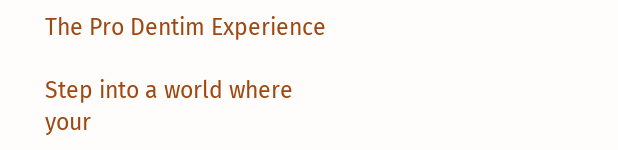The Pro Dentim Experience

Step into a world where your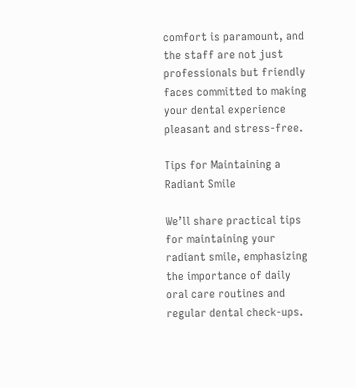comfort is paramount, and the staff are not just professionals but friendly faces committed to making your dental experience pleasant and stress-free.

Tips for Maintaining a Radiant Smile

We’ll share practical tips for maintaining your radiant smile, emphasizing the importance of daily oral care routines and regular dental check-ups.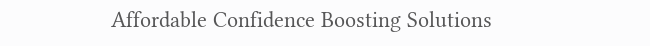Affordable Confidence Boosting Solutions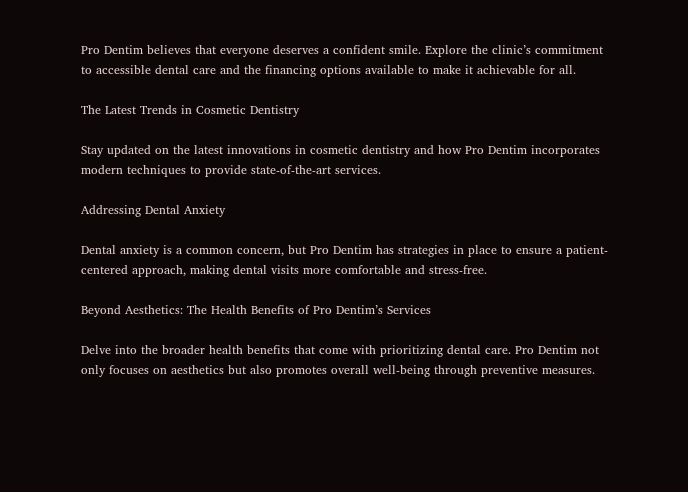Pro Dentim believes that everyone deserves a confident smile. Explore the clinic’s commitment to accessible dental care and the financing options available to make it achievable for all.

The Latest Trends in Cosmetic Dentistry

Stay updated on the latest innovations in cosmetic dentistry and how Pro Dentim incorporates modern techniques to provide state-of-the-art services.

Addressing Dental Anxiety

Dental anxiety is a common concern, but Pro Dentim has strategies in place to ensure a patient-centered approach, making dental visits more comfortable and stress-free.

Beyond Aesthetics: The Health Benefits of Pro Dentim’s Services

Delve into the broader health benefits that come with prioritizing dental care. Pro Dentim not only focuses on aesthetics but also promotes overall well-being through preventive measures.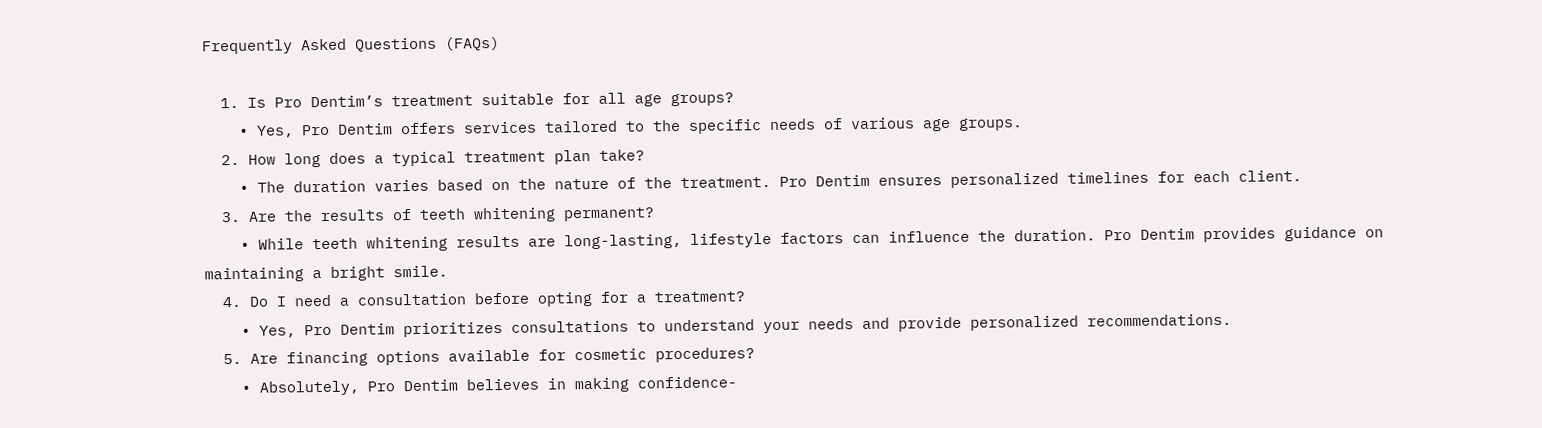Frequently Asked Questions (FAQs)

  1. Is Pro Dentim’s treatment suitable for all age groups?
    • Yes, Pro Dentim offers services tailored to the specific needs of various age groups.
  2. How long does a typical treatment plan take?
    • The duration varies based on the nature of the treatment. Pro Dentim ensures personalized timelines for each client.
  3. Are the results of teeth whitening permanent?
    • While teeth whitening results are long-lasting, lifestyle factors can influence the duration. Pro Dentim provides guidance on maintaining a bright smile.
  4. Do I need a consultation before opting for a treatment?
    • Yes, Pro Dentim prioritizes consultations to understand your needs and provide personalized recommendations.
  5. Are financing options available for cosmetic procedures?
    • Absolutely, Pro Dentim believes in making confidence-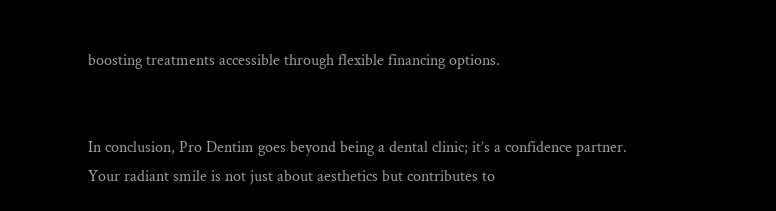boosting treatments accessible through flexible financing options.


In conclusion, Pro Dentim goes beyond being a dental clinic; it’s a confidence partner. Your radiant smile is not just about aesthetics but contributes to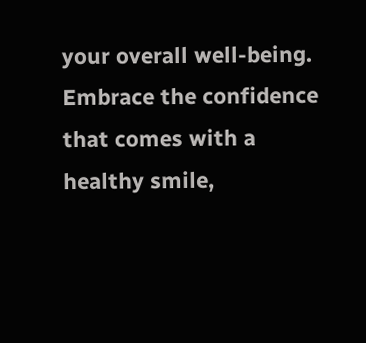your overall well-being. Embrace the confidence that comes with a healthy smile,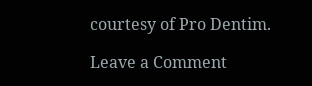courtesy of Pro Dentim.

Leave a Comment